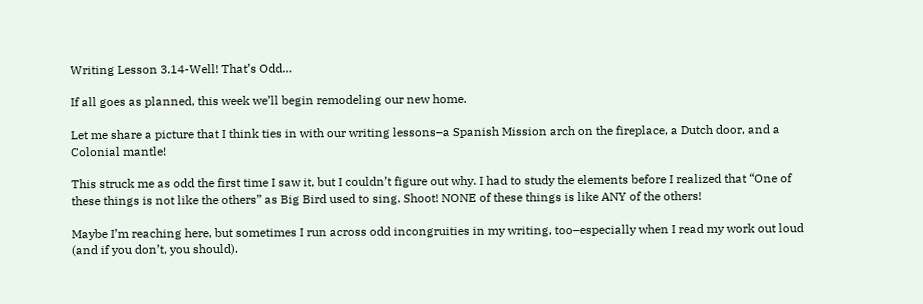Writing Lesson 3.14-Well! That’s Odd…

If all goes as planned, this week we’ll begin remodeling our new home.

Let me share a picture that I think ties in with our writing lessons–a Spanish Mission arch on the fireplace, a Dutch door, and a Colonial mantle!

This struck me as odd the first time I saw it, but I couldn’t figure out why. I had to study the elements before I realized that “One of these things is not like the others” as Big Bird used to sing. Shoot! NONE of these things is like ANY of the others!

Maybe I’m reaching here, but sometimes I run across odd incongruities in my writing, too–especially when I read my work out loud (and if you don’t, you should).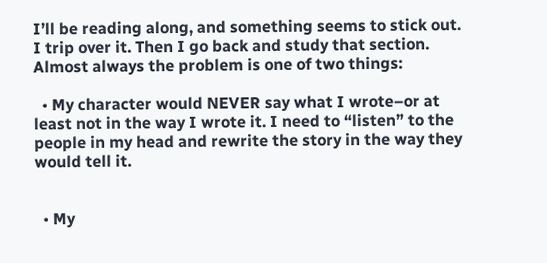I’ll be reading along, and something seems to stick out. I trip over it. Then I go back and study that section. Almost always the problem is one of two things:

  • My character would NEVER say what I wrote–or at least not in the way I wrote it. I need to “listen” to the people in my head and rewrite the story in the way they would tell it.


  • My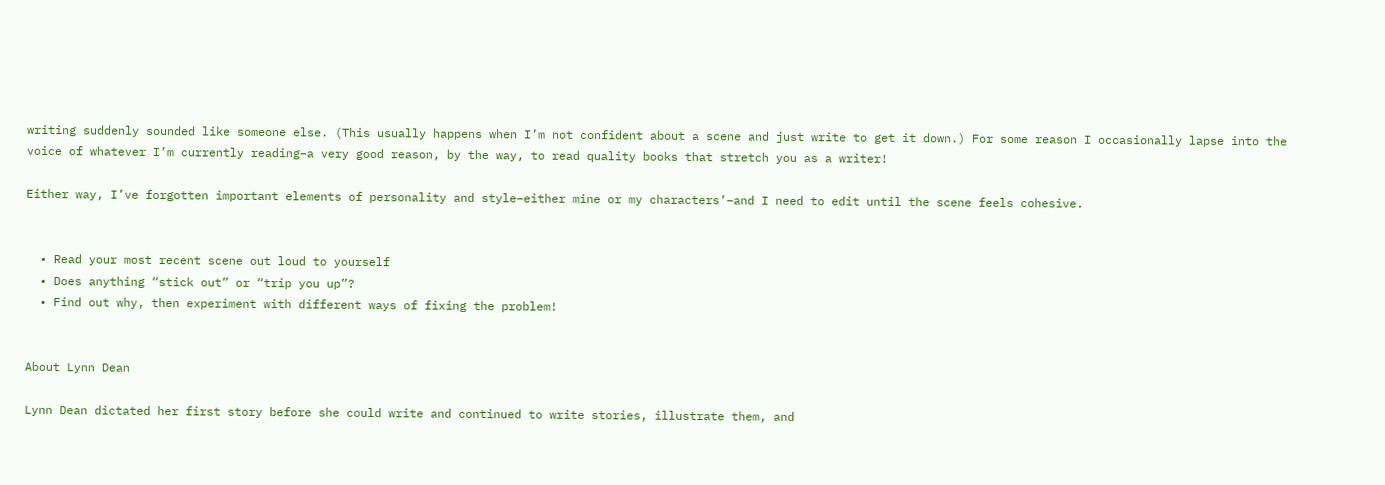writing suddenly sounded like someone else. (This usually happens when I’m not confident about a scene and just write to get it down.) For some reason I occasionally lapse into the voice of whatever I’m currently reading–a very good reason, by the way, to read quality books that stretch you as a writer!

Either way, I’ve forgotten important elements of personality and style–either mine or my characters’–and I need to edit until the scene feels cohesive.


  • Read your most recent scene out loud to yourself
  • Does anything “stick out” or “trip you up”?
  • Find out why, then experiment with different ways of fixing the problem!


About Lynn Dean

Lynn Dean dictated her first story before she could write and continued to write stories, illustrate them, and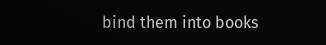bind them into books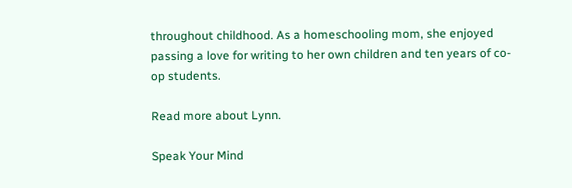throughout childhood. As a homeschooling mom, she enjoyed passing a love for writing to her own children and ten years of co-op students.

Read more about Lynn.

Speak Your Mind